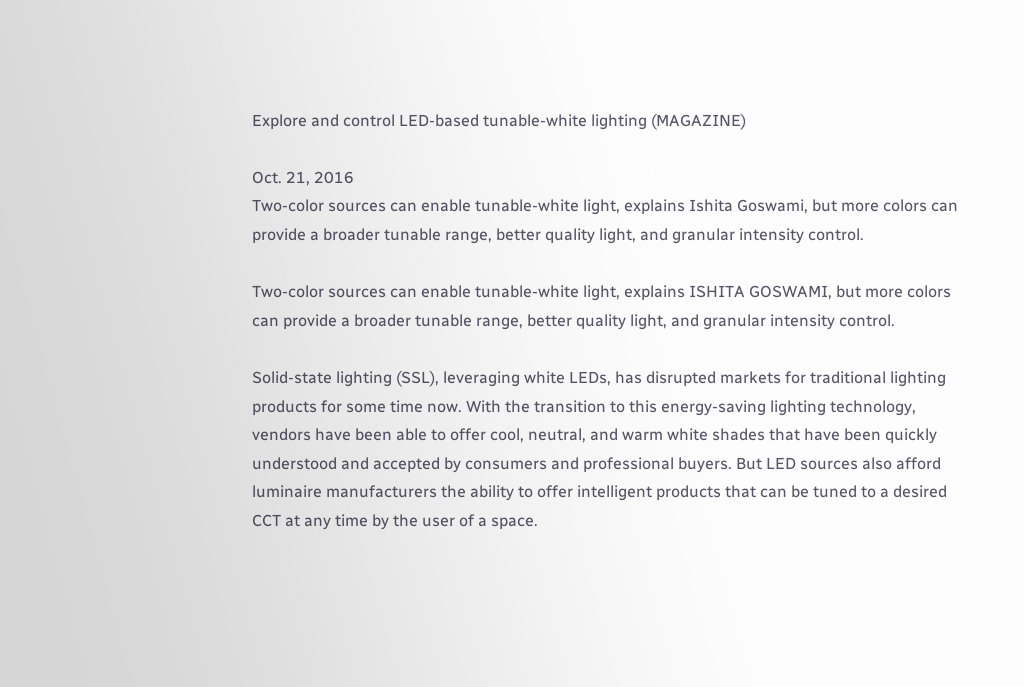Explore and control LED-based tunable-white lighting (MAGAZINE)

Oct. 21, 2016
Two-color sources can enable tunable-white light, explains Ishita Goswami, but more colors can provide a broader tunable range, better quality light, and granular intensity control.

Two-color sources can enable tunable-white light, explains ISHITA GOSWAMI, but more colors can provide a broader tunable range, better quality light, and granular intensity control.

Solid-state lighting (SSL), leveraging white LEDs, has disrupted markets for traditional lighting products for some time now. With the transition to this energy-saving lighting technology, vendors have been able to offer cool, neutral, and warm white shades that have been quickly understood and accepted by consumers and professional buyers. But LED sources also afford luminaire manufacturers the ability to offer intelligent products that can be tuned to a desired CCT at any time by the user of a space.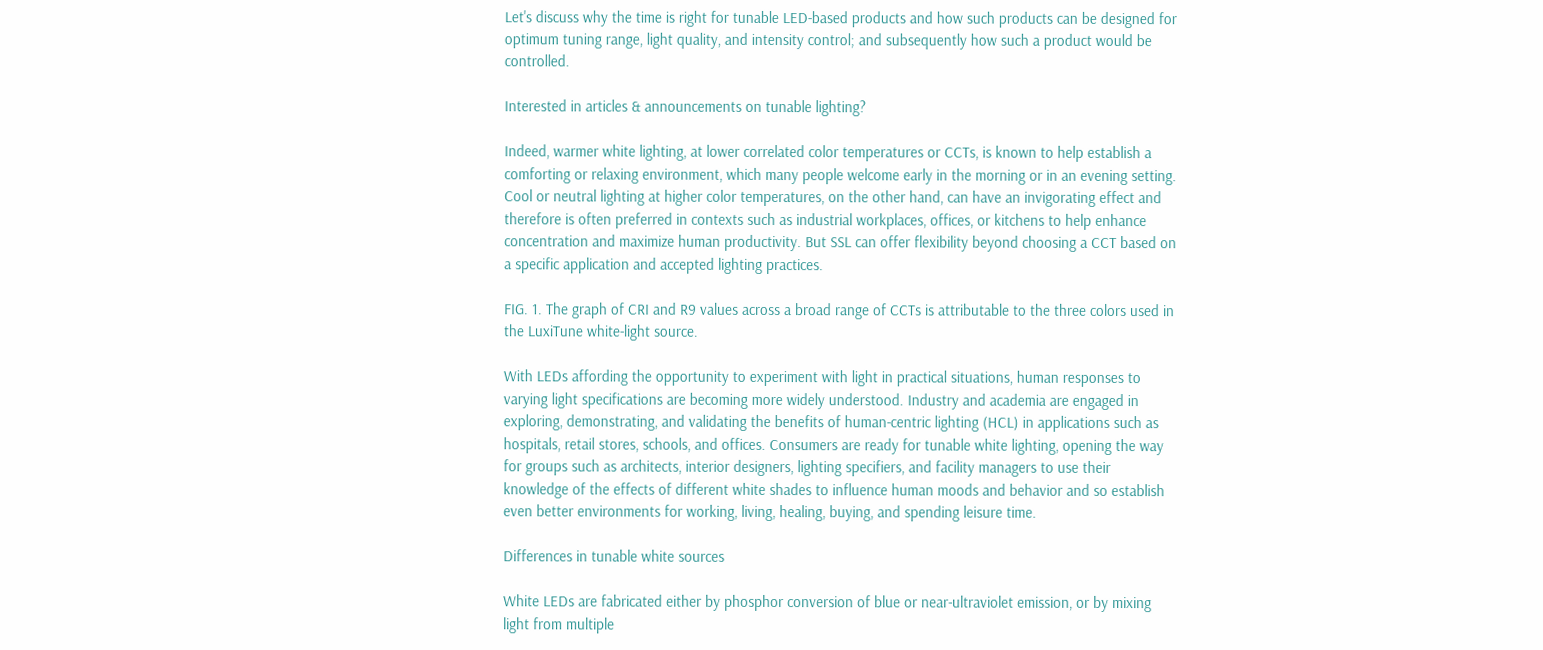Let's discuss why the time is right for tunable LED-based products and how such products can be designed for optimum tuning range, light quality, and intensity control; and subsequently how such a product would be controlled.

Interested in articles & announcements on tunable lighting?

Indeed, warmer white lighting, at lower correlated color temperatures or CCTs, is known to help establish a comforting or relaxing environment, which many people welcome early in the morning or in an evening setting. Cool or neutral lighting at higher color temperatures, on the other hand, can have an invigorating effect and therefore is often preferred in contexts such as industrial workplaces, offices, or kitchens to help enhance concentration and maximize human productivity. But SSL can offer flexibility beyond choosing a CCT based on a specific application and accepted lighting practices.

FIG. 1. The graph of CRI and R9 values across a broad range of CCTs is attributable to the three colors used in the LuxiTune white-light source.

With LEDs affording the opportunity to experiment with light in practical situations, human responses to varying light specifications are becoming more widely understood. Industry and academia are engaged in exploring, demonstrating, and validating the benefits of human-centric lighting (HCL) in applications such as hospitals, retail stores, schools, and offices. Consumers are ready for tunable white lighting, opening the way for groups such as architects, interior designers, lighting specifiers, and facility managers to use their knowledge of the effects of different white shades to influence human moods and behavior and so establish even better environments for working, living, healing, buying, and spending leisure time.

Differences in tunable white sources

White LEDs are fabricated either by phosphor conversion of blue or near-ultraviolet emission, or by mixing light from multiple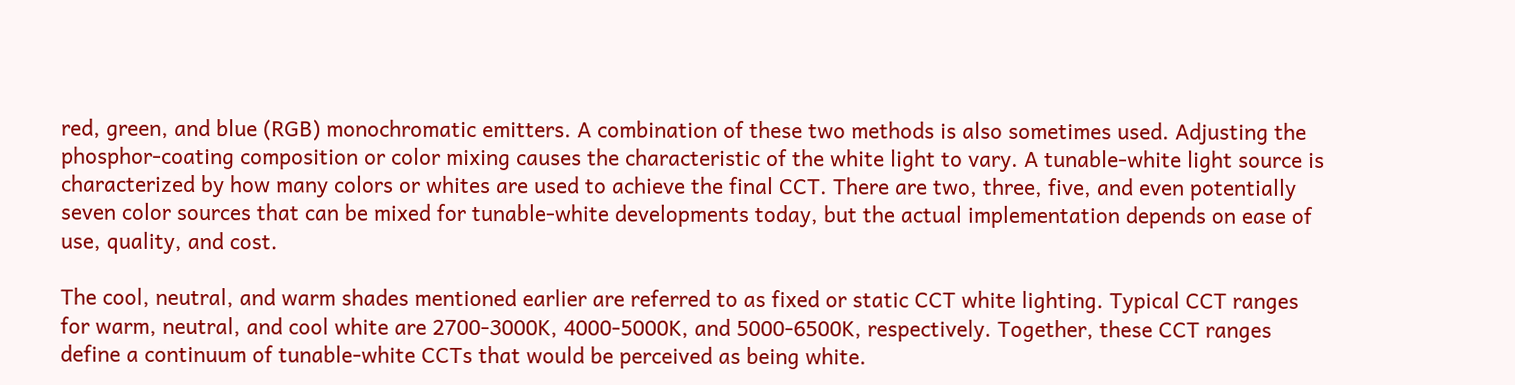red, green, and blue (RGB) monochromatic emitters. A combination of these two methods is also sometimes used. Adjusting the phosphor-coating composition or color mixing causes the characteristic of the white light to vary. A tunable-white light source is characterized by how many colors or whites are used to achieve the final CCT. There are two, three, five, and even potentially seven color sources that can be mixed for tunable-white developments today, but the actual implementation depends on ease of use, quality, and cost.

The cool, neutral, and warm shades mentioned earlier are referred to as fixed or static CCT white lighting. Typical CCT ranges for warm, neutral, and cool white are 2700-3000K, 4000-5000K, and 5000-6500K, respectively. Together, these CCT ranges define a continuum of tunable-white CCTs that would be perceived as being white.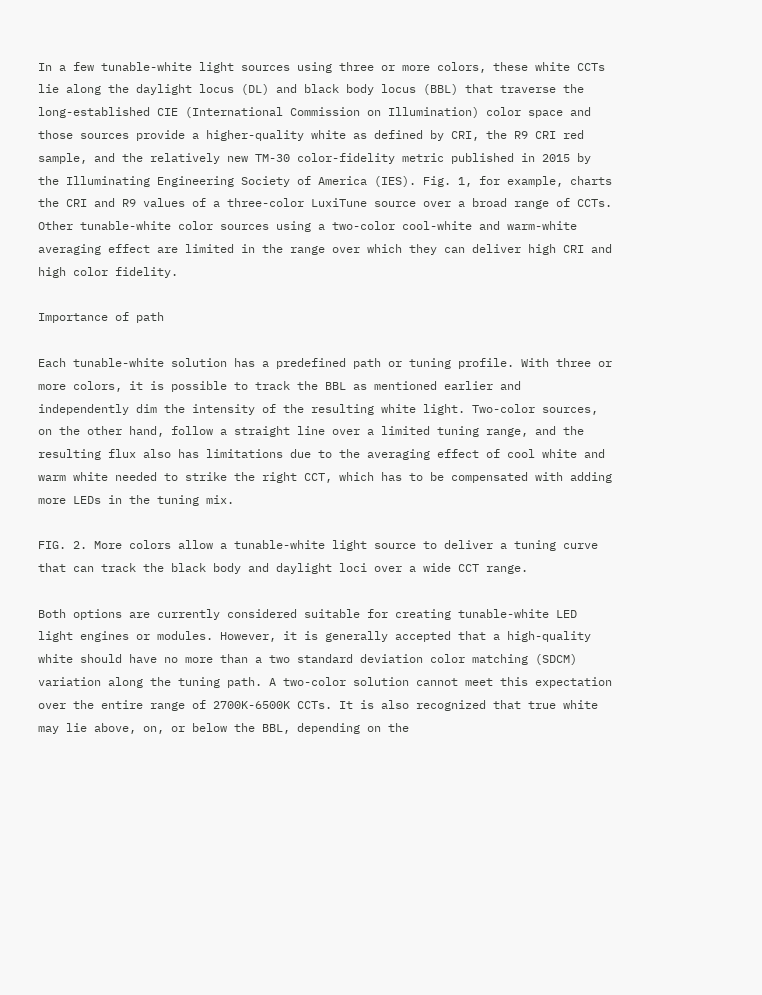In a few tunable-white light sources using three or more colors, these white CCTs lie along the daylight locus (DL) and black body locus (BBL) that traverse the long-established CIE (International Commission on Illumination) color space and those sources provide a higher-quality white as defined by CRI, the R9 CRI red sample, and the relatively new TM-30 color-fidelity metric published in 2015 by the Illuminating Engineering Society of America (IES). Fig. 1, for example, charts the CRI and R9 values of a three-color LuxiTune source over a broad range of CCTs. Other tunable-white color sources using a two-color cool-white and warm-white averaging effect are limited in the range over which they can deliver high CRI and high color fidelity.

Importance of path

Each tunable-white solution has a predefined path or tuning profile. With three or more colors, it is possible to track the BBL as mentioned earlier and independently dim the intensity of the resulting white light. Two-color sources, on the other hand, follow a straight line over a limited tuning range, and the resulting flux also has limitations due to the averaging effect of cool white and warm white needed to strike the right CCT, which has to be compensated with adding more LEDs in the tuning mix.

FIG. 2. More colors allow a tunable-white light source to deliver a tuning curve that can track the black body and daylight loci over a wide CCT range.

Both options are currently considered suitable for creating tunable-white LED light engines or modules. However, it is generally accepted that a high-quality white should have no more than a two standard deviation color matching (SDCM) variation along the tuning path. A two-color solution cannot meet this expectation over the entire range of 2700K-6500K CCTs. It is also recognized that true white may lie above, on, or below the BBL, depending on the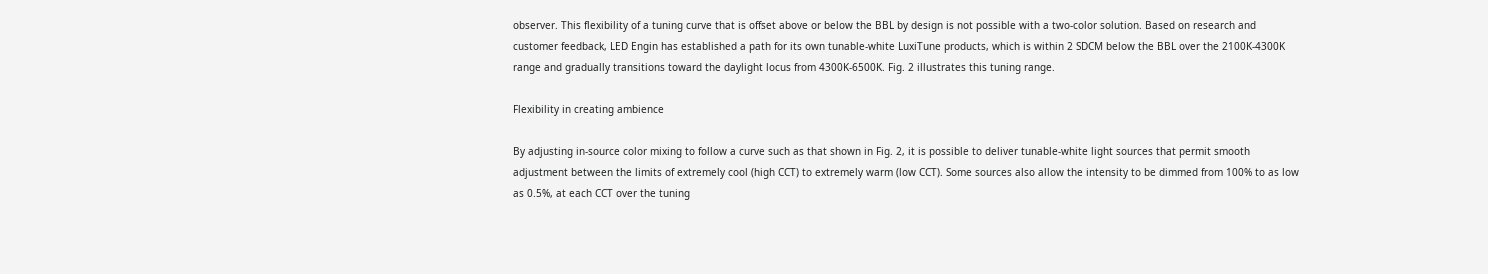observer. This flexibility of a tuning curve that is offset above or below the BBL by design is not possible with a two-color solution. Based on research and customer feedback, LED Engin has established a path for its own tunable-white LuxiTune products, which is within 2 SDCM below the BBL over the 2100K-4300K range and gradually transitions toward the daylight locus from 4300K-6500K. Fig. 2 illustrates this tuning range.

Flexibility in creating ambience

By adjusting in-source color mixing to follow a curve such as that shown in Fig. 2, it is possible to deliver tunable-white light sources that permit smooth adjustment between the limits of extremely cool (high CCT) to extremely warm (low CCT). Some sources also allow the intensity to be dimmed from 100% to as low as 0.5%, at each CCT over the tuning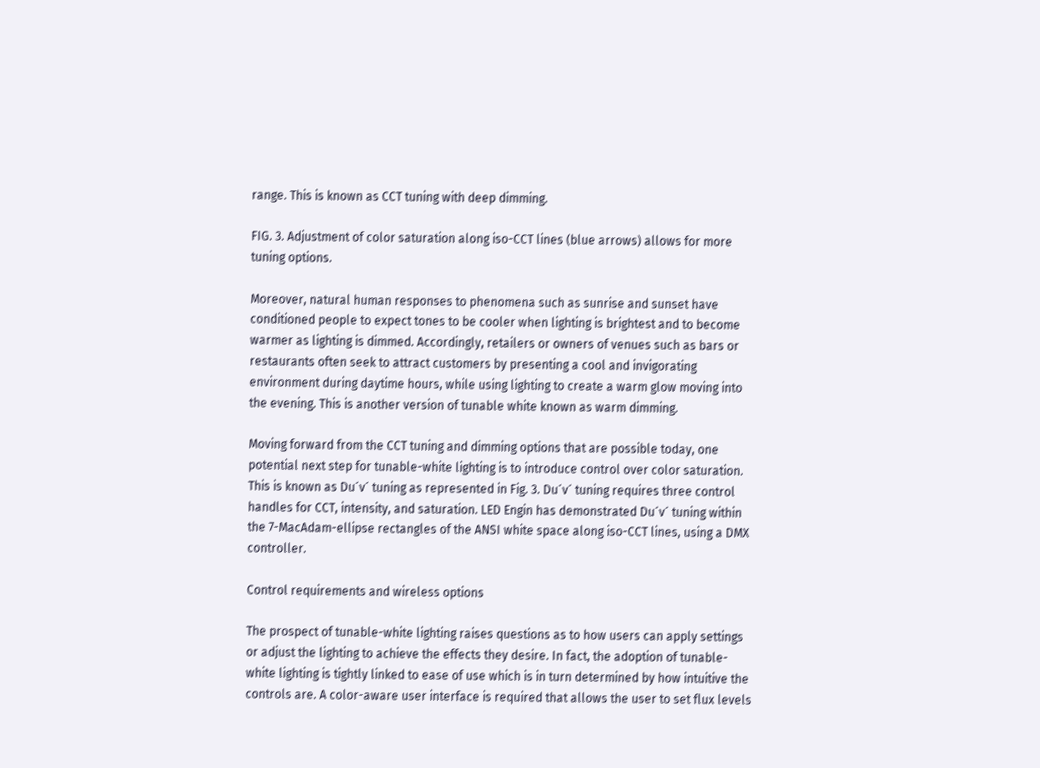range. This is known as CCT tuning with deep dimming.

FIG. 3. Adjustment of color saturation along iso-CCT lines (blue arrows) allows for more tuning options.

Moreover, natural human responses to phenomena such as sunrise and sunset have conditioned people to expect tones to be cooler when lighting is brightest and to become warmer as lighting is dimmed. Accordingly, retailers or owners of venues such as bars or restaurants often seek to attract customers by presenting a cool and invigorating environment during daytime hours, while using lighting to create a warm glow moving into the evening. This is another version of tunable white known as warm dimming.

Moving forward from the CCT tuning and dimming options that are possible today, one potential next step for tunable-white lighting is to introduce control over color saturation. This is known as Du´v´ tuning as represented in Fig. 3. Du´v´ tuning requires three control handles for CCT, intensity, and saturation. LED Engin has demonstrated Du´v´ tuning within the 7-MacAdam-ellipse rectangles of the ANSI white space along iso-CCT lines, using a DMX controller.

Control requirements and wireless options

The prospect of tunable-white lighting raises questions as to how users can apply settings or adjust the lighting to achieve the effects they desire. In fact, the adoption of tunable-white lighting is tightly linked to ease of use which is in turn determined by how intuitive the controls are. A color-aware user interface is required that allows the user to set flux levels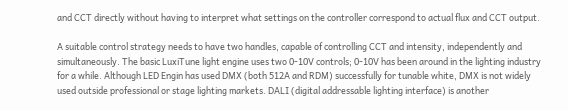and CCT directly without having to interpret what settings on the controller correspond to actual flux and CCT output.

A suitable control strategy needs to have two handles, capable of controlling CCT and intensity, independently and simultaneously. The basic LuxiTune light engine uses two 0-10V controls; 0-10V has been around in the lighting industry for a while. Although LED Engin has used DMX (both 512A and RDM) successfully for tunable white, DMX is not widely used outside professional or stage lighting markets. DALI (digital addressable lighting interface) is another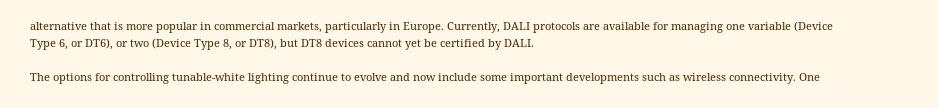alternative that is more popular in commercial markets, particularly in Europe. Currently, DALI protocols are available for managing one variable (Device Type 6, or DT6), or two (Device Type 8, or DT8), but DT8 devices cannot yet be certified by DALI.

The options for controlling tunable-white lighting continue to evolve and now include some important developments such as wireless connectivity. One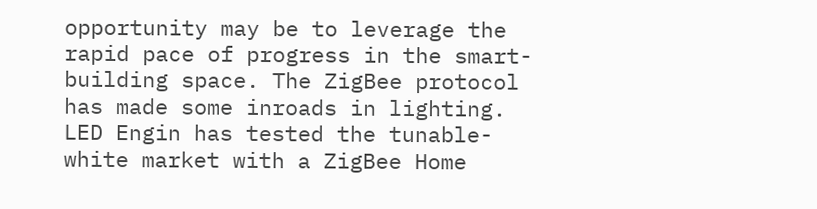opportunity may be to leverage the rapid pace of progress in the smart-building space. The ZigBee protocol has made some inroads in lighting. LED Engin has tested the tunable-white market with a ZigBee Home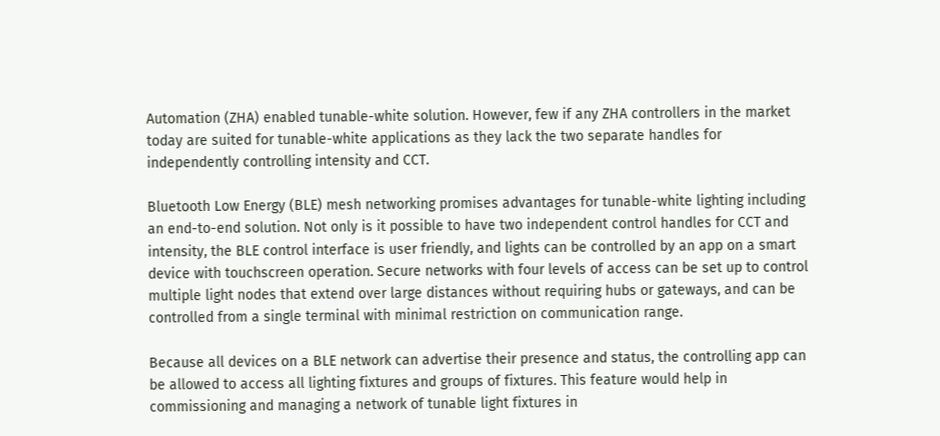Automation (ZHA) enabled tunable-white solution. However, few if any ZHA controllers in the market today are suited for tunable-white applications as they lack the two separate handles for independently controlling intensity and CCT.

Bluetooth Low Energy (BLE) mesh networking promises advantages for tunable-white lighting including an end-to-end solution. Not only is it possible to have two independent control handles for CCT and intensity, the BLE control interface is user friendly, and lights can be controlled by an app on a smart device with touchscreen operation. Secure networks with four levels of access can be set up to control multiple light nodes that extend over large distances without requiring hubs or gateways, and can be controlled from a single terminal with minimal restriction on communication range.

Because all devices on a BLE network can advertise their presence and status, the controlling app can be allowed to access all lighting fixtures and groups of fixtures. This feature would help in commissioning and managing a network of tunable light fixtures in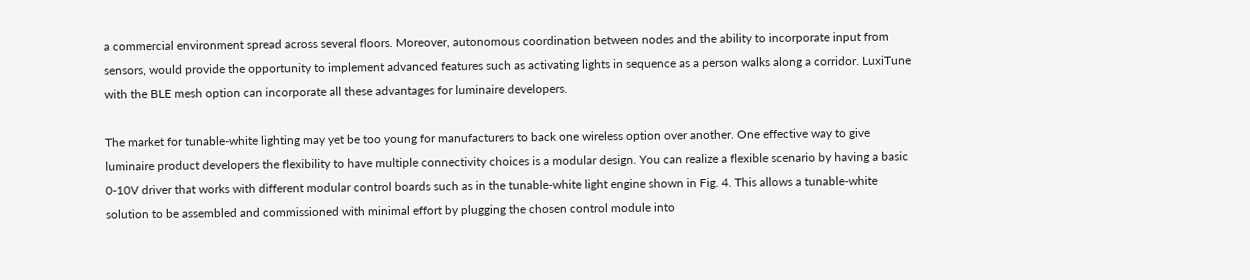a commercial environment spread across several floors. Moreover, autonomous coordination between nodes and the ability to incorporate input from sensors, would provide the opportunity to implement advanced features such as activating lights in sequence as a person walks along a corridor. LuxiTune with the BLE mesh option can incorporate all these advantages for luminaire developers.

The market for tunable-white lighting may yet be too young for manufacturers to back one wireless option over another. One effective way to give luminaire product developers the flexibility to have multiple connectivity choices is a modular design. You can realize a flexible scenario by having a basic 0-10V driver that works with different modular control boards such as in the tunable-white light engine shown in Fig. 4. This allows a tunable-white solution to be assembled and commissioned with minimal effort by plugging the chosen control module into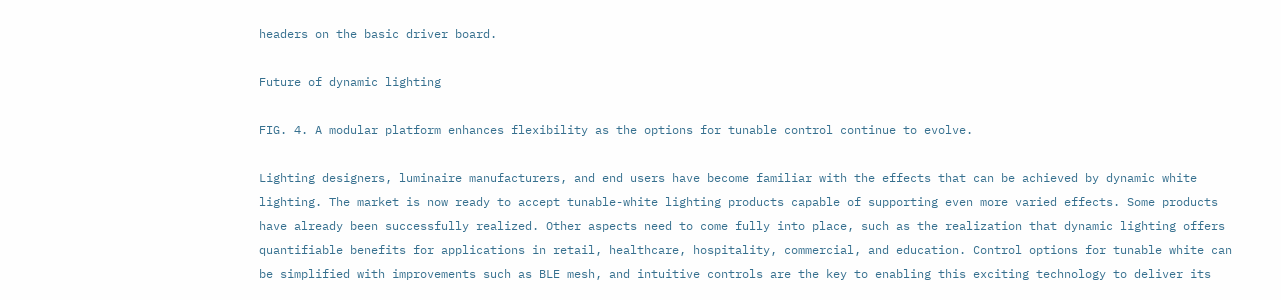headers on the basic driver board.

Future of dynamic lighting

FIG. 4. A modular platform enhances flexibility as the options for tunable control continue to evolve.

Lighting designers, luminaire manufacturers, and end users have become familiar with the effects that can be achieved by dynamic white lighting. The market is now ready to accept tunable-white lighting products capable of supporting even more varied effects. Some products have already been successfully realized. Other aspects need to come fully into place, such as the realization that dynamic lighting offers quantifiable benefits for applications in retail, healthcare, hospitality, commercial, and education. Control options for tunable white can be simplified with improvements such as BLE mesh, and intuitive controls are the key to enabling this exciting technology to deliver its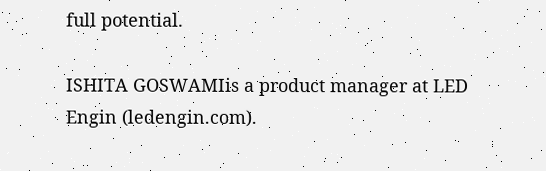full potential.

ISHITA GOSWAMIis a product manager at LED Engin (ledengin.com).